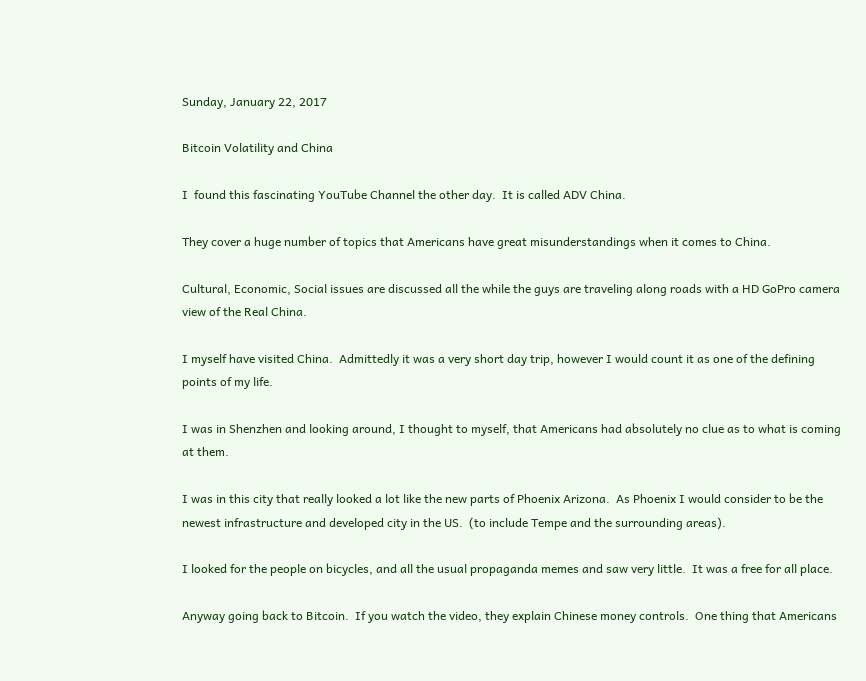Sunday, January 22, 2017

Bitcoin Volatility and China

I  found this fascinating YouTube Channel the other day.  It is called ADV China.

They cover a huge number of topics that Americans have great misunderstandings when it comes to China.

Cultural, Economic, Social issues are discussed all the while the guys are traveling along roads with a HD GoPro camera view of the Real China.

I myself have visited China.  Admittedly it was a very short day trip, however I would count it as one of the defining points of my life.

I was in Shenzhen and looking around, I thought to myself, that Americans had absolutely no clue as to what is coming at them.

I was in this city that really looked a lot like the new parts of Phoenix Arizona.  As Phoenix I would consider to be the newest infrastructure and developed city in the US.  (to include Tempe and the surrounding areas).

I looked for the people on bicycles, and all the usual propaganda memes and saw very little.  It was a free for all place.

Anyway going back to Bitcoin.  If you watch the video, they explain Chinese money controls.  One thing that Americans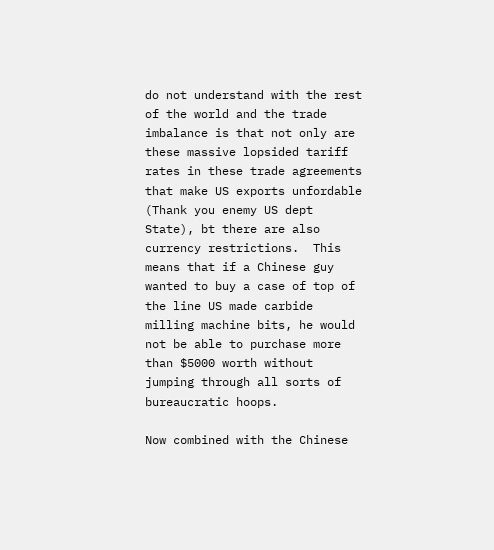do not understand with the rest of the world and the trade imbalance is that not only are these massive lopsided tariff rates in these trade agreements that make US exports unfordable (Thank you enemy US dept State), bt there are also currency restrictions.  This means that if a Chinese guy wanted to buy a case of top of the line US made carbide milling machine bits, he would not be able to purchase more than $5000 worth without jumping through all sorts of bureaucratic hoops.

Now combined with the Chinese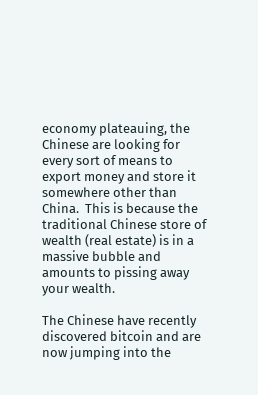economy plateauing, the Chinese are looking for every sort of means to export money and store it somewhere other than China.  This is because the traditional Chinese store of wealth (real estate) is in a massive bubble and amounts to pissing away your wealth.

The Chinese have recently discovered bitcoin and are now jumping into the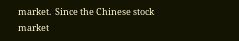market.  Since the Chinese stock market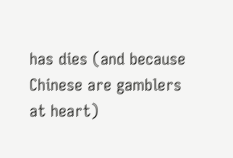has dies (and because Chinese are gamblers at heart)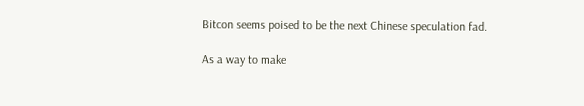Bitcon seems poised to be the next Chinese speculation fad.

As a way to make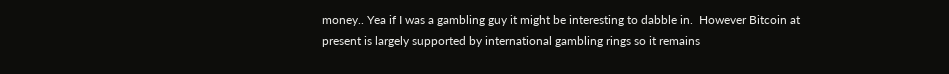money.. Yea if I was a gambling guy it might be interesting to dabble in.  However Bitcoin at present is largely supported by international gambling rings so it remains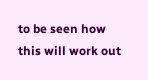to be seen how this will work out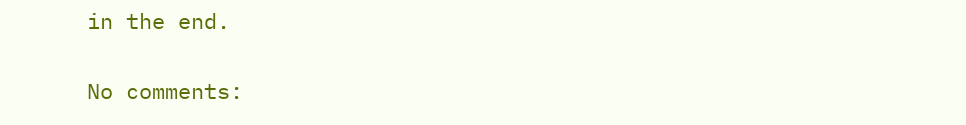in the end.

No comments: